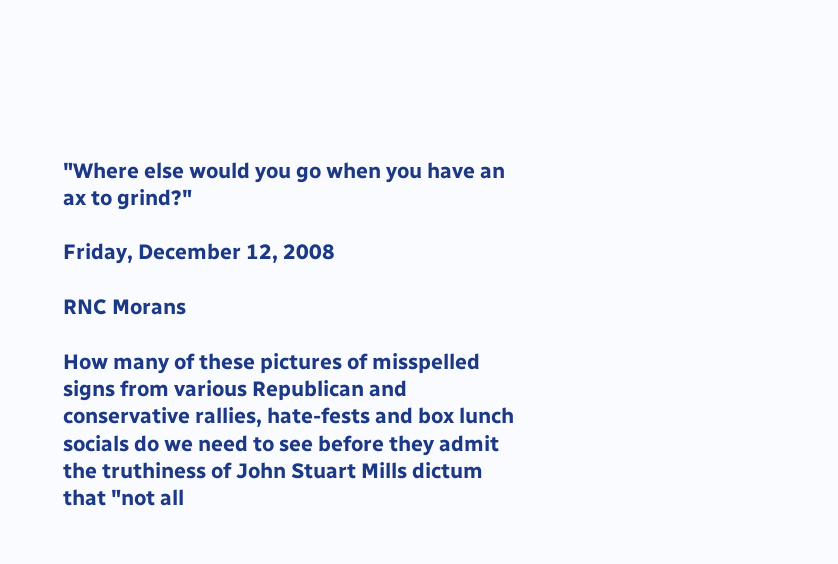"Where else would you go when you have an ax to grind?"

Friday, December 12, 2008

RNC Morans

How many of these pictures of misspelled signs from various Republican and conservative rallies, hate-fests and box lunch socials do we need to see before they admit the truthiness of John Stuart Mills dictum that "not all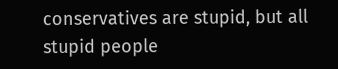conservatives are stupid, but all stupid people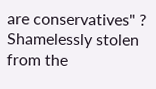are conservatives" ?
Shamelessly stolen from the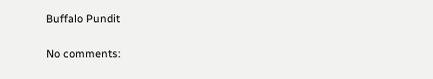Buffalo Pundit

No comments: